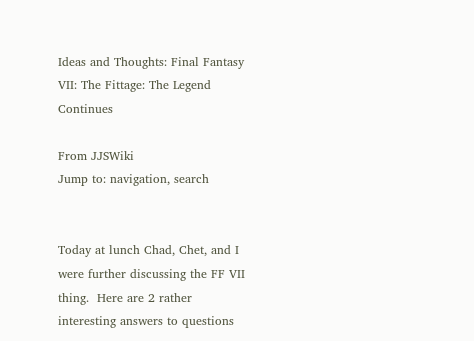Ideas and Thoughts: Final Fantasy VII: The Fittage: The Legend Continues

From JJSWiki
Jump to: navigation, search


Today at lunch Chad, Chet, and I were further discussing the FF VII thing.  Here are 2 rather interesting answers to questions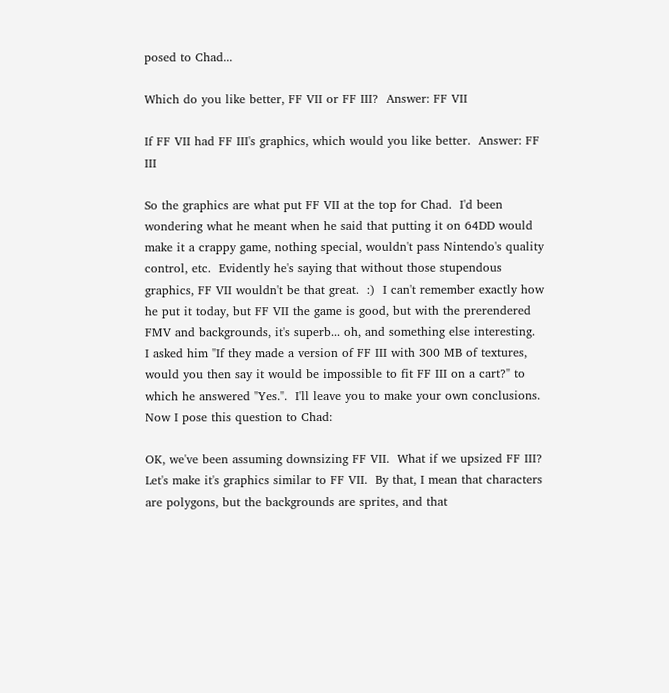posed to Chad...

Which do you like better, FF VII or FF III?  Answer: FF VII

If FF VII had FF III's graphics, which would you like better.  Answer: FF III

So the graphics are what put FF VII at the top for Chad.  I'd been wondering what he meant when he said that putting it on 64DD would make it a crappy game, nothing special, wouldn't pass Nintendo's quality control, etc.  Evidently he's saying that without those stupendous graphics, FF VII wouldn't be that great.  :)  I can't remember exactly how he put it today, but FF VII the game is good, but with the prerendered FMV and backgrounds, it's superb... oh, and something else interesting.  I asked him "If they made a version of FF III with 300 MB of textures, would you then say it would be impossible to fit FF III on a cart?" to which he answered "Yes.".  I'll leave you to make your own conclusions.  Now I pose this question to Chad:

OK, we've been assuming downsizing FF VII.  What if we upsized FF III?  Let's make it's graphics similar to FF VII.  By that, I mean that characters are polygons, but the backgrounds are sprites, and that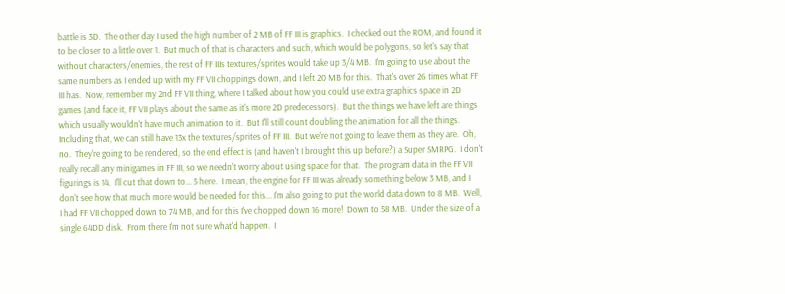battle is 3D.  The other day I used the high number of 2 MB of FF III is graphics.  I checked out the ROM, and found it to be closer to a little over 1.  But much of that is characters and such, which would be polygons, so let's say that without characters/enemies, the rest of FF IIIs textures/sprites would take up 3/4 MB.  I'm going to use about the same numbers as I ended up with my FF VII choppings down, and I left 20 MB for this.  That's over 26 times what FF III has.  Now, remember my 2nd FF VII thing, where I talked about how you could use extra graphics space in 2D games (and face it, FF VII plays about the same as it's more 2D predecessors).  But the things we have left are things which usually wouldn't have much animation to it.  But I'll still count doubling the animation for all the things.  Including that, we can still have 13x the textures/sprites of FF III.  But we're not going to leave them as they are.  Oh, no.  They're going to be rendered, so the end effect is (and haven't I brought this up before?) a Super SMRPG.  I don't really recall any minigames in FF III, so we needn't worry about using space for that.  The program data in the FF VII figurings is 14.  I'll cut that down to... 5 here.  I mean, the engine for FF III was already something below 3 MB, and I don't see how that much more would be needed for this... I'm also going to put the world data down to 8 MB.  Well, I had FF VII chopped down to 74 MB, and for this I've chopped down 16 more!  Down to 58 MB.  Under the size of a single 64DD disk.  From there I'm not sure what'd happen.  I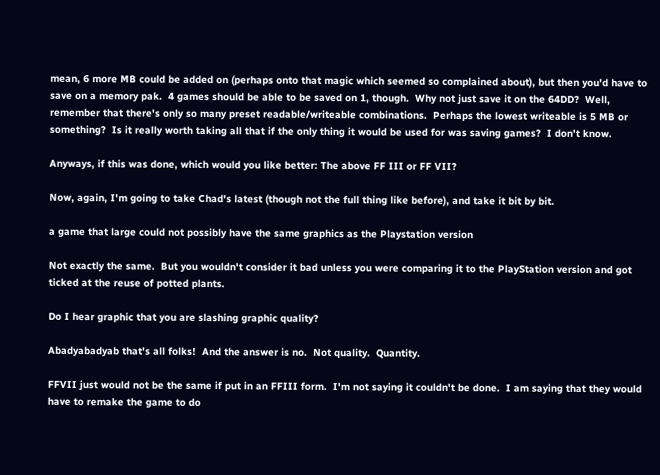mean, 6 more MB could be added on (perhaps onto that magic which seemed so complained about), but then you'd have to save on a memory pak.  4 games should be able to be saved on 1, though.  Why not just save it on the 64DD?  Well, remember that there's only so many preset readable/writeable combinations.  Perhaps the lowest writeable is 5 MB or something?  Is it really worth taking all that if the only thing it would be used for was saving games?  I don't know.

Anyways, if this was done, which would you like better: The above FF III or FF VII?

Now, again, I'm going to take Chad's latest (though not the full thing like before), and take it bit by bit.

a game that large could not possibly have the same graphics as the Playstation version

Not exactly the same.  But you wouldn't consider it bad unless you were comparing it to the PlayStation version and got ticked at the reuse of potted plants.

Do I hear graphic that you are slashing graphic quality?

Abadyabadyab that's all folks!  And the answer is no.  Not quality.  Quantity.

FFVII just would not be the same if put in an FFIII form.  I'm not saying it couldn't be done.  I am saying that they would have to remake the game to do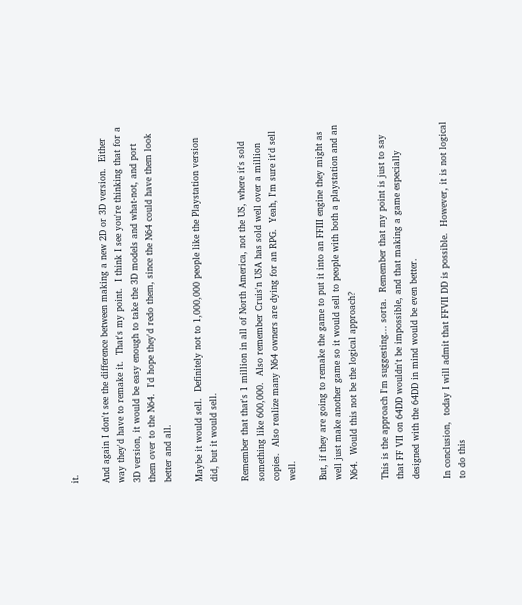it.

And again I don't see the difference between making a new 2D or 3D version.  Either way they'd have to remake it.  That's my point.  I think I see you're thinking that for a 3D version, it would be easy enough to take the 3D models and what-not, and port them over to the N64.  I'd hope they'd redo them, since the N64 could have them look better and all.

Maybe it would sell.  Definitely not to 1,000,000 people like the Playstation version did, but it would sell.

Remember that that's 1 million in all of North America, not the US, where it's sold something like 600,000.  Also remember Cruis'n USA has sold well over a million copies.  Also realize many N64 owners are dying for an RPG.  Yeah, I'm sure it'd sell well.

But, if they are going to remake the game to put it into an FFIII engine they might as well just make another game so it would sell to people with both a playstation and an N64.  Would this not be the logical approach?

This is the approach I'm suggesting... sorta.  Remember that my point is just to say that FF VII on 64DD wouldn't be impossible, and that making a game especially designed with the 64DD in mind would be even better.

In conclusion,  today I will admit that FFVII DD is possible.  However, it is not logical to do this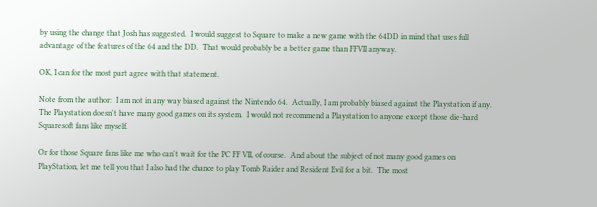by using the change that Josh has suggested.  I would suggest to Square to make a new game with the 64DD in mind that uses full advantage of the features of the 64 and the DD.  That would probably be a better game than FFVII anyway.

OK, I can for the most part agree with that statement.

Note from the author:  I am not in any way biased against the Nintendo 64.  Actually, I am probably biased against the Playstation if any.  The Playstation doesn't have many good games on its system.  I would not recommend a Playstation to anyone except those die-hard Squaresoft fans like myself.

Or for those Square fans like me who can't wait for the PC FF VII, of course.  And about the subject of not many good games on PlayStation, let me tell you that I also had the chance to play Tomb Raider and Resident Evil for a bit.  The most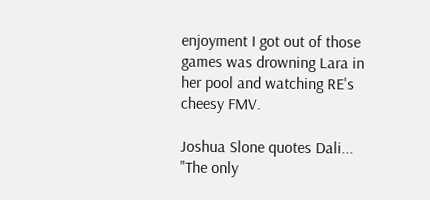enjoyment I got out of those games was drowning Lara in her pool and watching RE's cheesy FMV.

Joshua Slone quotes Dali... "The only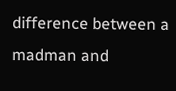difference between a madman and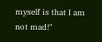myself is that I am not mad!"